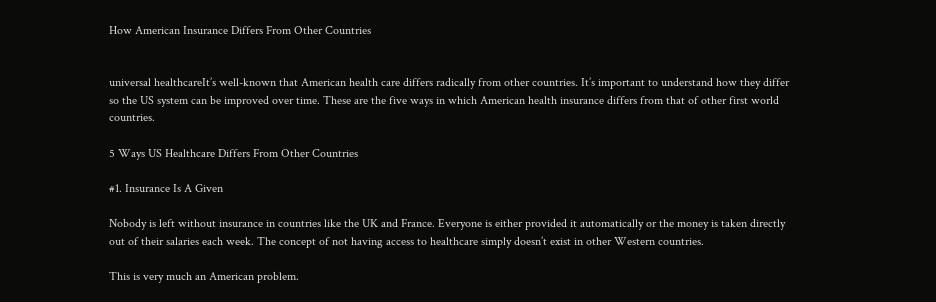How American Insurance Differs From Other Countries


universal healthcareIt’s well-known that American health care differs radically from other countries. It’s important to understand how they differ so the US system can be improved over time. These are the five ways in which American health insurance differs from that of other first world countries.

5 Ways US Healthcare Differs From Other Countries

#1. Insurance Is A Given

Nobody is left without insurance in countries like the UK and France. Everyone is either provided it automatically or the money is taken directly out of their salaries each week. The concept of not having access to healthcare simply doesn’t exist in other Western countries.

This is very much an American problem.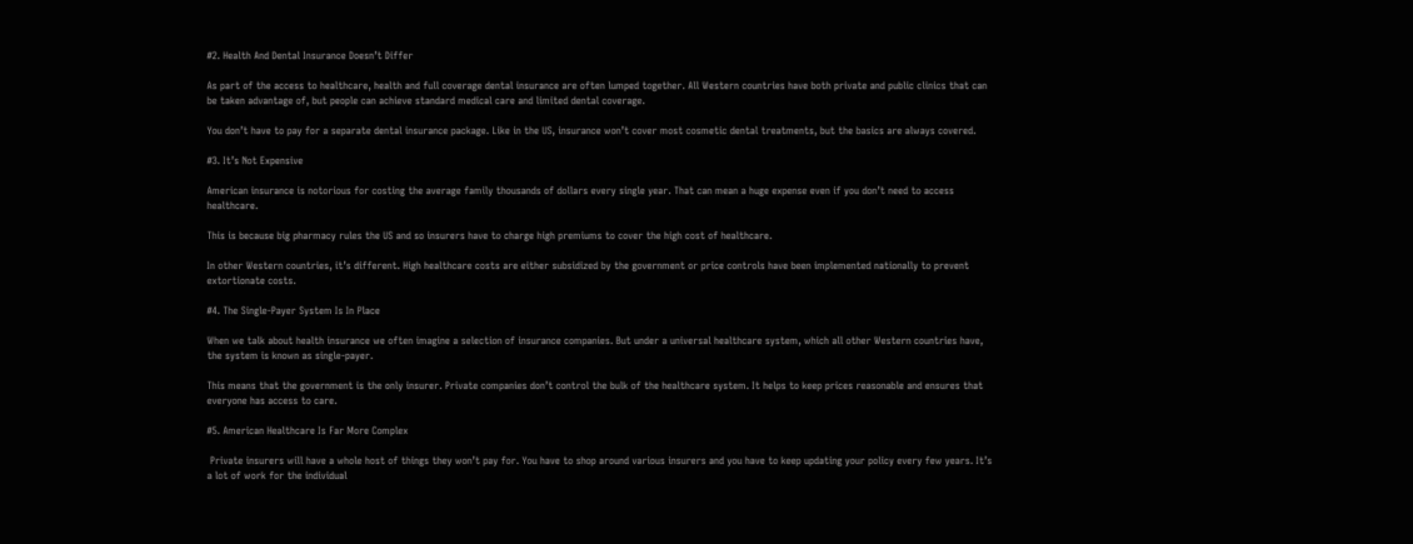#2. Health And Dental Insurance Doesn’t Differ

As part of the access to healthcare, health and full coverage dental insurance are often lumped together. All Western countries have both private and public clinics that can be taken advantage of, but people can achieve standard medical care and limited dental coverage.

You don’t have to pay for a separate dental insurance package. Like in the US, insurance won’t cover most cosmetic dental treatments, but the basics are always covered.

#3. It’s Not Expensive

American insurance is notorious for costing the average family thousands of dollars every single year. That can mean a huge expense even if you don’t need to access healthcare.

This is because big pharmacy rules the US and so insurers have to charge high premiums to cover the high cost of healthcare.

In other Western countries, it’s different. High healthcare costs are either subsidized by the government or price controls have been implemented nationally to prevent extortionate costs.

#4. The Single-Payer System Is In Place

When we talk about health insurance we often imagine a selection of insurance companies. But under a universal healthcare system, which all other Western countries have, the system is known as single-payer.

This means that the government is the only insurer. Private companies don’t control the bulk of the healthcare system. It helps to keep prices reasonable and ensures that everyone has access to care.

#5. American Healthcare Is Far More Complex

 Private insurers will have a whole host of things they won’t pay for. You have to shop around various insurers and you have to keep updating your policy every few years. It’s a lot of work for the individual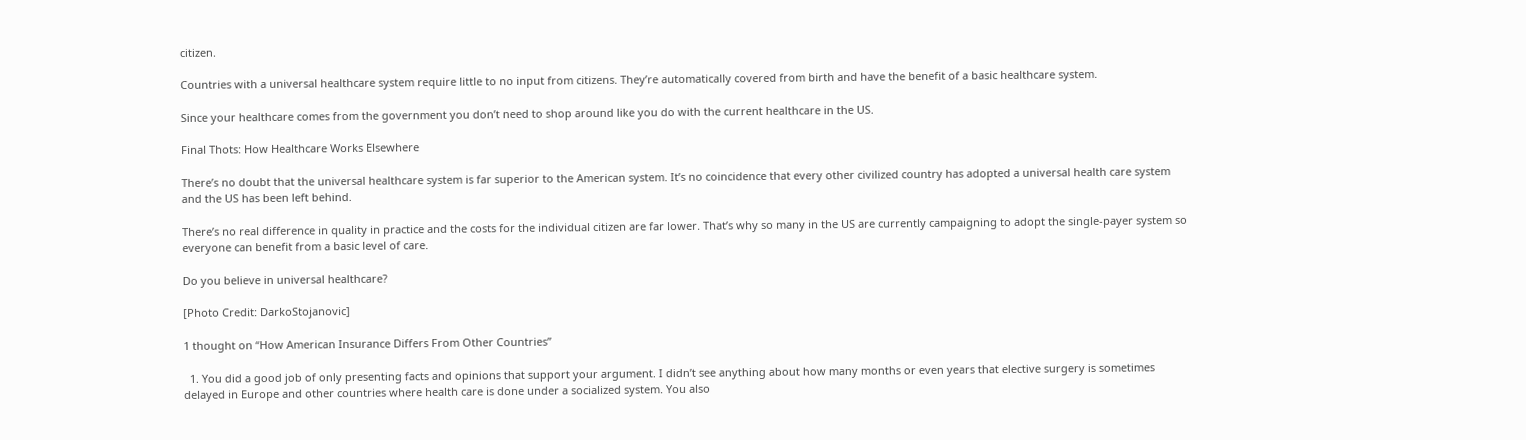citizen.

Countries with a universal healthcare system require little to no input from citizens. They’re automatically covered from birth and have the benefit of a basic healthcare system.

Since your healthcare comes from the government you don’t need to shop around like you do with the current healthcare in the US.

Final Thots: How Healthcare Works Elsewhere

There’s no doubt that the universal healthcare system is far superior to the American system. It’s no coincidence that every other civilized country has adopted a universal health care system and the US has been left behind.

There’s no real difference in quality in practice and the costs for the individual citizen are far lower. That’s why so many in the US are currently campaigning to adopt the single-payer system so everyone can benefit from a basic level of care.

Do you believe in universal healthcare?

[Photo Credit: DarkoStojanovic]

1 thought on “How American Insurance Differs From Other Countries”

  1. You did a good job of only presenting facts and opinions that support your argument. I didn’t see anything about how many months or even years that elective surgery is sometimes delayed in Europe and other countries where health care is done under a socialized system. You also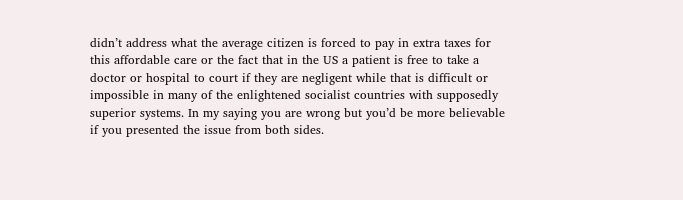didn’t address what the average citizen is forced to pay in extra taxes for this affordable care or the fact that in the US a patient is free to take a doctor or hospital to court if they are negligent while that is difficult or impossible in many of the enlightened socialist countries with supposedly superior systems. In my saying you are wrong but you’d be more believable if you presented the issue from both sides.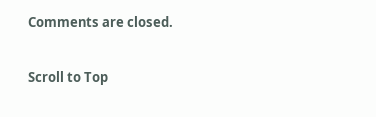Comments are closed.

Scroll to Top